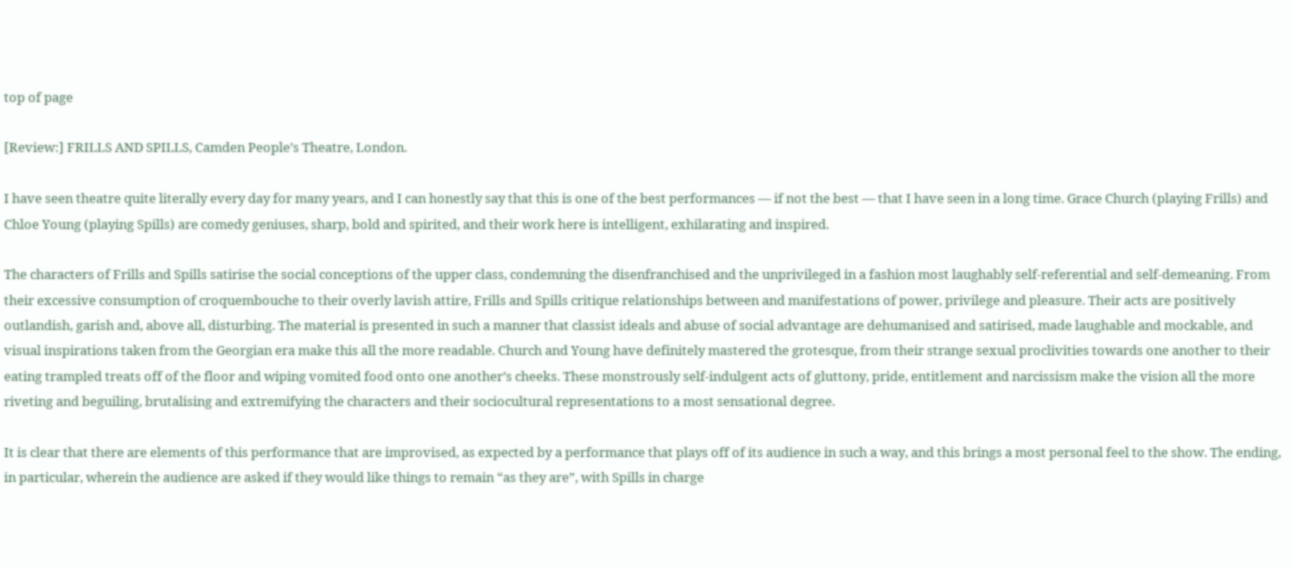top of page

[Review:] FRILLS AND SPILLS, Camden People’s Theatre, London.

I have seen theatre quite literally every day for many years, and I can honestly say that this is one of the best performances — if not the best — that I have seen in a long time. Grace Church (playing Frills) and Chloe Young (playing Spills) are comedy geniuses, sharp, bold and spirited, and their work here is intelligent, exhilarating and inspired.

The characters of Frills and Spills satirise the social conceptions of the upper class, condemning the disenfranchised and the unprivileged in a fashion most laughably self-referential and self-demeaning. From their excessive consumption of croquembouche to their overly lavish attire, Frills and Spills critique relationships between and manifestations of power, privilege and pleasure. Their acts are positively outlandish, garish and, above all, disturbing. The material is presented in such a manner that classist ideals and abuse of social advantage are dehumanised and satirised, made laughable and mockable, and visual inspirations taken from the Georgian era make this all the more readable. Church and Young have definitely mastered the grotesque, from their strange sexual proclivities towards one another to their eating trampled treats off of the floor and wiping vomited food onto one another’s cheeks. These monstrously self-indulgent acts of gluttony, pride, entitlement and narcissism make the vision all the more riveting and beguiling, brutalising and extremifying the characters and their sociocultural representations to a most sensational degree.

It is clear that there are elements of this performance that are improvised, as expected by a performance that plays off of its audience in such a way, and this brings a most personal feel to the show. The ending, in particular, wherein the audience are asked if they would like things to remain “as they are”, with Spills in charge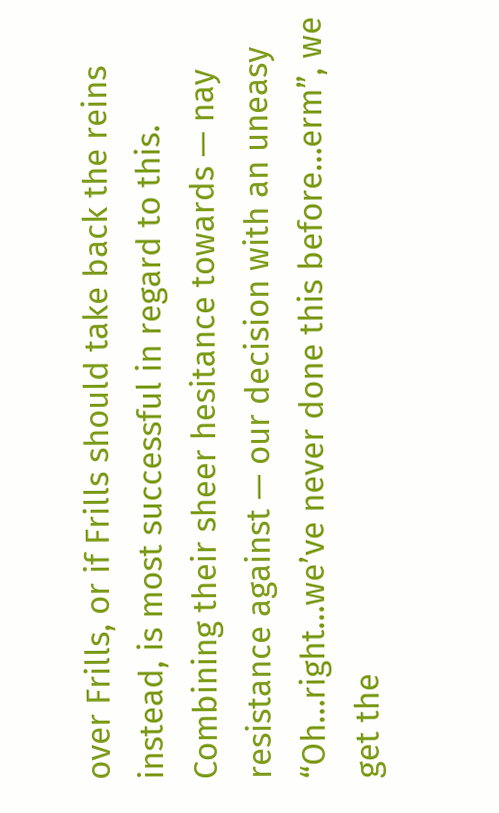over Frills, or if Frills should take back the reins instead, is most successful in regard to this. Combining their sheer hesitance towards — nay resistance against — our decision with an uneasy “Oh…right…we’ve never done this before…erm”, we get the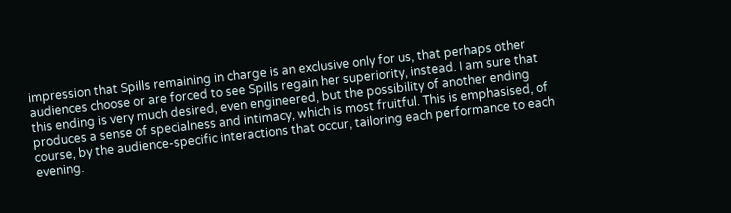impression that Spills remaining in charge is an exclusive only for us, that perhaps other audiences choose or are forced to see Spills regain her superiority, instead. I am sure that this ending is very much desired, even engineered, but the possibility of another ending produces a sense of specialness and intimacy, which is most fruitful. This is emphasised, of course, by the audience-specific interactions that occur, tailoring each performance to each evening.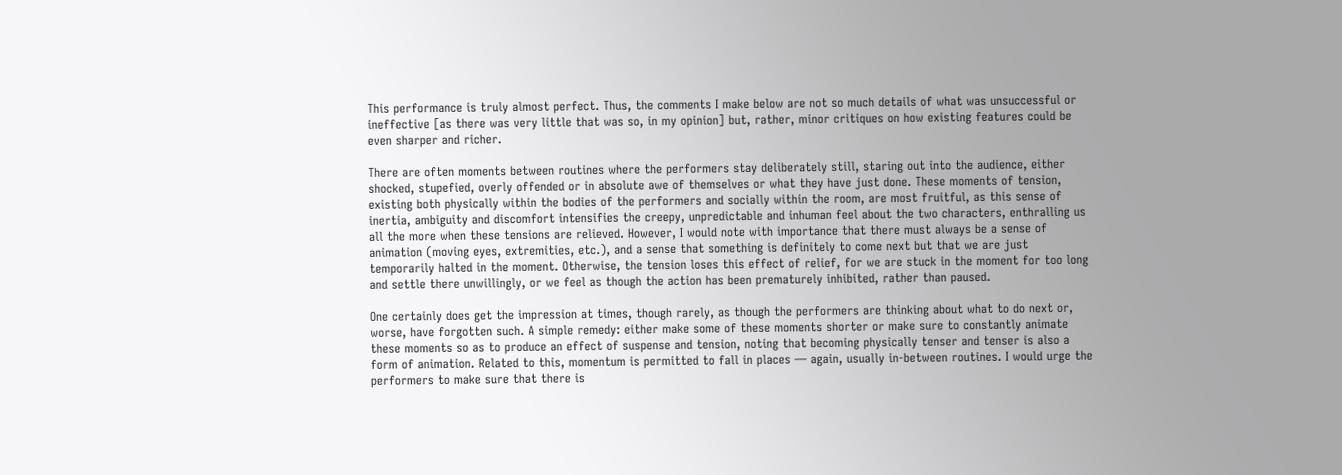This performance is truly almost perfect. Thus, the comments I make below are not so much details of what was unsuccessful or ineffective [as there was very little that was so, in my opinion] but, rather, minor critiques on how existing features could be even sharper and richer.

There are often moments between routines where the performers stay deliberately still, staring out into the audience, either shocked, stupefied, overly offended or in absolute awe of themselves or what they have just done. These moments of tension, existing both physically within the bodies of the performers and socially within the room, are most fruitful, as this sense of inertia, ambiguity and discomfort intensifies the creepy, unpredictable and inhuman feel about the two characters, enthralling us all the more when these tensions are relieved. However, I would note with importance that there must always be a sense of animation (moving eyes, extremities, etc.), and a sense that something is definitely to come next but that we are just temporarily halted in the moment. Otherwise, the tension loses this effect of relief, for we are stuck in the moment for too long and settle there unwillingly, or we feel as though the action has been prematurely inhibited, rather than paused.

One certainly does get the impression at times, though rarely, as though the performers are thinking about what to do next or, worse, have forgotten such. A simple remedy: either make some of these moments shorter or make sure to constantly animate these moments so as to produce an effect of suspense and tension, noting that becoming physically tenser and tenser is also a form of animation. Related to this, momentum is permitted to fall in places — again, usually in-between routines. I would urge the performers to make sure that there is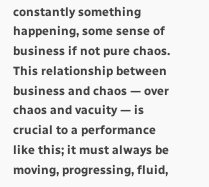constantly something happening, some sense of business if not pure chaos. This relationship between business and chaos — over chaos and vacuity — is crucial to a performance like this; it must always be moving, progressing, fluid,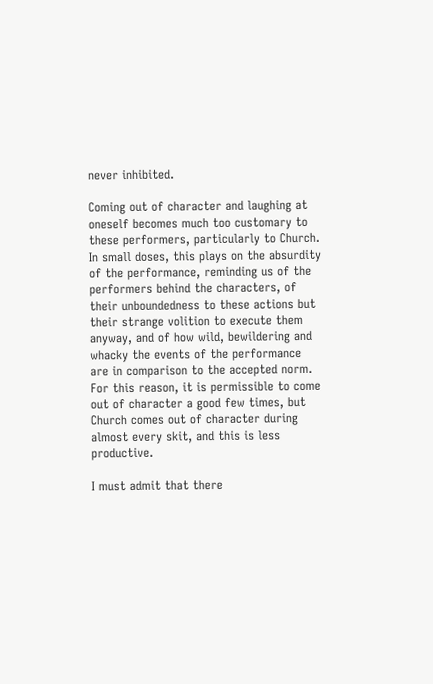never inhibited.

Coming out of character and laughing at oneself becomes much too customary to these performers, particularly to Church. In small doses, this plays on the absurdity of the performance, reminding us of the performers behind the characters, of their unboundedness to these actions but their strange volition to execute them anyway, and of how wild, bewildering and whacky the events of the performance are in comparison to the accepted norm. For this reason, it is permissible to come out of character a good few times, but Church comes out of character during almost every skit, and this is less productive.

I must admit that there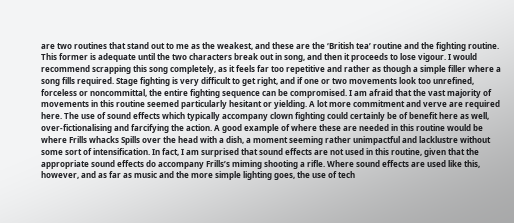are two routines that stand out to me as the weakest, and these are the ‘British tea’ routine and the fighting routine. This former is adequate until the two characters break out in song, and then it proceeds to lose vigour. I would recommend scrapping this song completely, as it feels far too repetitive and rather as though a simple filler where a song fills required. Stage fighting is very difficult to get right, and if one or two movements look too unrefined, forceless or noncommittal, the entire fighting sequence can be compromised. I am afraid that the vast majority of movements in this routine seemed particularly hesitant or yielding. A lot more commitment and verve are required here. The use of sound effects which typically accompany clown fighting could certainly be of benefit here as well, over-fictionalising and farcifying the action. A good example of where these are needed in this routine would be where Frills whacks Spills over the head with a dish, a moment seeming rather unimpactful and lacklustre without some sort of intensification. In fact, I am surprised that sound effects are not used in this routine, given that the appropriate sound effects do accompany Frills’s miming shooting a rifle. Where sound effects are used like this, however, and as far as music and the more simple lighting goes, the use of tech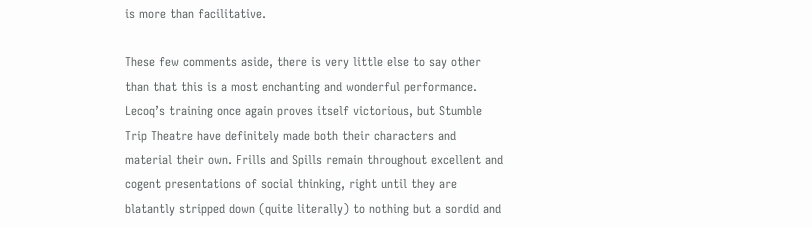is more than facilitative.

These few comments aside, there is very little else to say other than that this is a most enchanting and wonderful performance. Lecoq’s training once again proves itself victorious, but Stumble Trip Theatre have definitely made both their characters and material their own. Frills and Spills remain throughout excellent and cogent presentations of social thinking, right until they are blatantly stripped down (quite literally) to nothing but a sordid and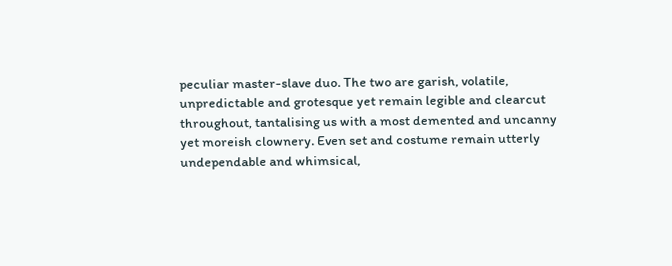peculiar master-slave duo. The two are garish, volatile, unpredictable and grotesque yet remain legible and clearcut throughout, tantalising us with a most demented and uncanny yet moreish clownery. Even set and costume remain utterly undependable and whimsical,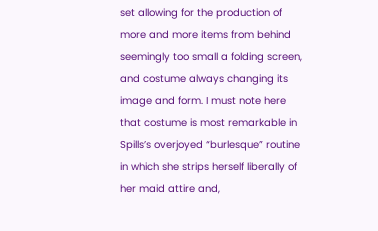set allowing for the production of more and more items from behind seemingly too small a folding screen, and costume always changing its image and form. I must note here that costume is most remarkable in Spills’s overjoyed “burlesque” routine in which she strips herself liberally of her maid attire and,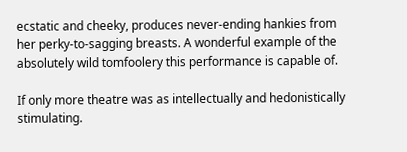ecstatic and cheeky, produces never-ending hankies from her perky-to-sagging breasts. A wonderful example of the absolutely wild tomfoolery this performance is capable of.

If only more theatre was as intellectually and hedonistically stimulating.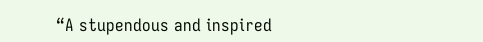“A stupendous and inspired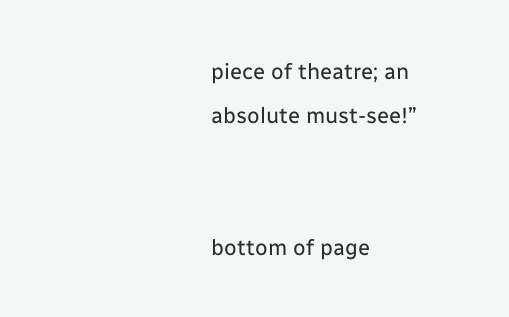piece of theatre; an absolute must-see!”


bottom of page